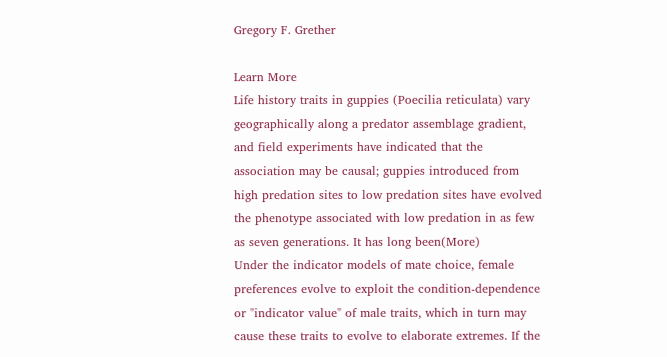Gregory F. Grether

Learn More
Life history traits in guppies (Poecilia reticulata) vary geographically along a predator assemblage gradient, and field experiments have indicated that the association may be causal; guppies introduced from high predation sites to low predation sites have evolved the phenotype associated with low predation in as few as seven generations. It has long been(More)
Under the indicator models of mate choice, female preferences evolve to exploit the condition-dependence or "indicator value" of male traits, which in turn may cause these traits to evolve to elaborate extremes. If the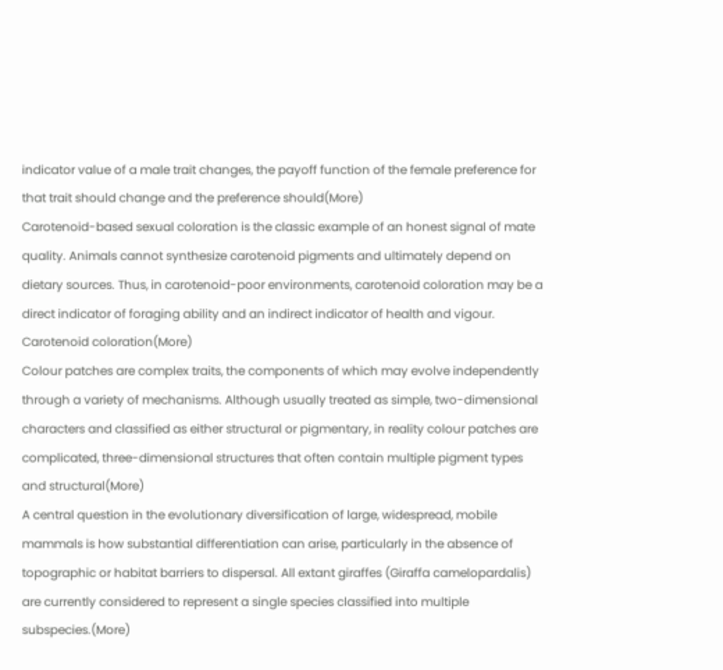indicator value of a male trait changes, the payoff function of the female preference for that trait should change and the preference should(More)
Carotenoid-based sexual coloration is the classic example of an honest signal of mate quality. Animals cannot synthesize carotenoid pigments and ultimately depend on dietary sources. Thus, in carotenoid-poor environments, carotenoid coloration may be a direct indicator of foraging ability and an indirect indicator of health and vigour. Carotenoid coloration(More)
Colour patches are complex traits, the components of which may evolve independently through a variety of mechanisms. Although usually treated as simple, two-dimensional characters and classified as either structural or pigmentary, in reality colour patches are complicated, three-dimensional structures that often contain multiple pigment types and structural(More)
A central question in the evolutionary diversification of large, widespread, mobile mammals is how substantial differentiation can arise, particularly in the absence of topographic or habitat barriers to dispersal. All extant giraffes (Giraffa camelopardalis) are currently considered to represent a single species classified into multiple subspecies.(More)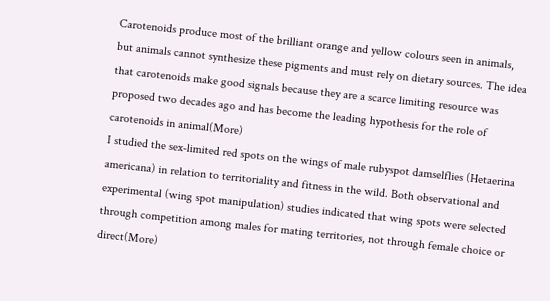Carotenoids produce most of the brilliant orange and yellow colours seen in animals, but animals cannot synthesize these pigments and must rely on dietary sources. The idea that carotenoids make good signals because they are a scarce limiting resource was proposed two decades ago and has become the leading hypothesis for the role of carotenoids in animal(More)
I studied the sex-limited red spots on the wings of male rubyspot damselflies (Hetaerina americana) in relation to territoriality and fitness in the wild. Both observational and experimental (wing spot manipulation) studies indicated that wing spots were selected through competition among males for mating territories, not through female choice or direct(More)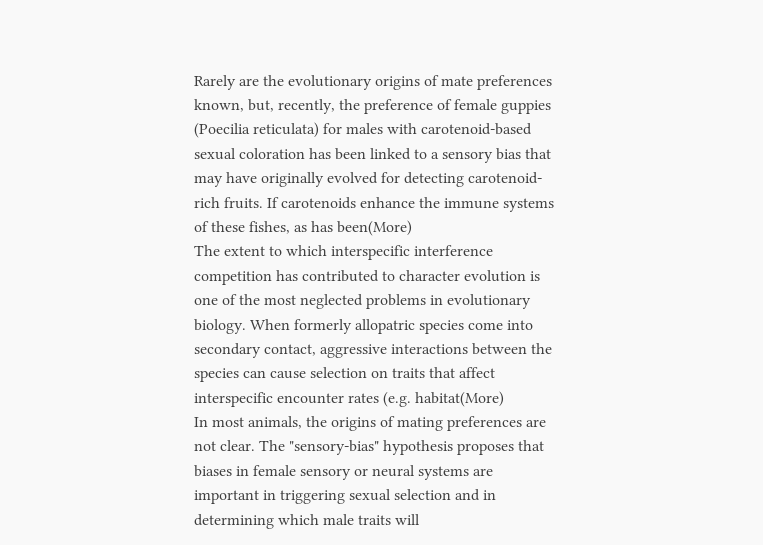Rarely are the evolutionary origins of mate preferences known, but, recently, the preference of female guppies (Poecilia reticulata) for males with carotenoid-based sexual coloration has been linked to a sensory bias that may have originally evolved for detecting carotenoid-rich fruits. If carotenoids enhance the immune systems of these fishes, as has been(More)
The extent to which interspecific interference competition has contributed to character evolution is one of the most neglected problems in evolutionary biology. When formerly allopatric species come into secondary contact, aggressive interactions between the species can cause selection on traits that affect interspecific encounter rates (e.g. habitat(More)
In most animals, the origins of mating preferences are not clear. The "sensory-bias" hypothesis proposes that biases in female sensory or neural systems are important in triggering sexual selection and in determining which male traits will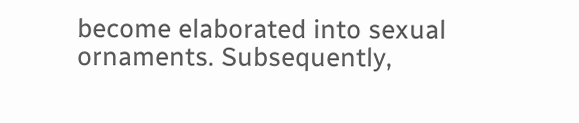become elaborated into sexual ornaments. Subsequently,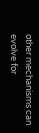other mechanisms can evolve for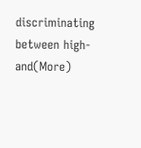discriminating between high- and(More)